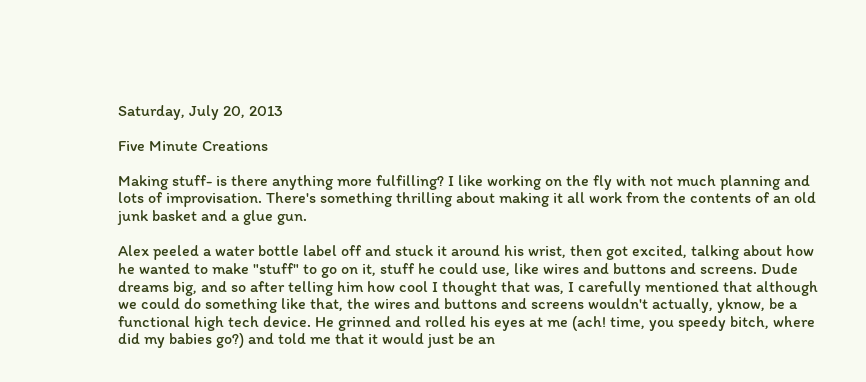Saturday, July 20, 2013

Five Minute Creations

Making stuff- is there anything more fulfilling? I like working on the fly with not much planning and lots of improvisation. There's something thrilling about making it all work from the contents of an old junk basket and a glue gun.

Alex peeled a water bottle label off and stuck it around his wrist, then got excited, talking about how he wanted to make "stuff" to go on it, stuff he could use, like wires and buttons and screens. Dude dreams big, and so after telling him how cool I thought that was, I carefully mentioned that although we could do something like that, the wires and buttons and screens wouldn't actually, yknow, be a functional high tech device. He grinned and rolled his eyes at me (ach! time, you speedy bitch, where did my babies go?) and told me that it would just be an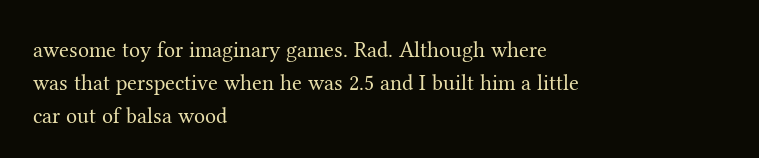awesome toy for imaginary games. Rad. Although where was that perspective when he was 2.5 and I built him a little car out of balsa wood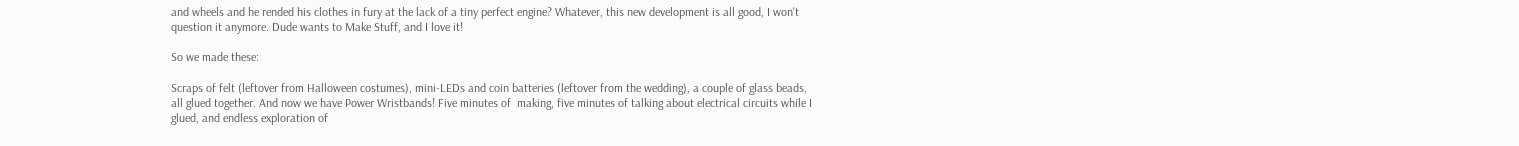and wheels and he rended his clothes in fury at the lack of a tiny perfect engine? Whatever, this new development is all good, I won't question it anymore. Dude wants to Make Stuff, and I love it!

So we made these:

Scraps of felt (leftover from Halloween costumes), mini-LEDs and coin batteries (leftover from the wedding), a couple of glass beads, all glued together. And now we have Power Wristbands! Five minutes of  making, five minutes of talking about electrical circuits while I glued, and endless exploration of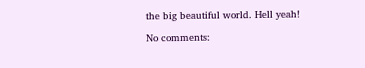the big beautiful world. Hell yeah!

No comments: